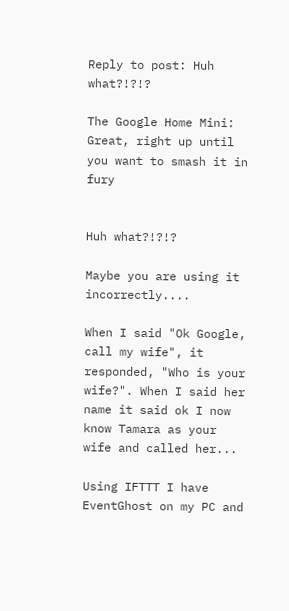Reply to post: Huh what?!?!?

The Google Home Mini: Great, right up until you want to smash it in fury


Huh what?!?!?

Maybe you are using it incorrectly....

When I said "Ok Google, call my wife", it responded, "Who is your wife?". When I said her name it said ok I now know Tamara as your wife and called her...

Using IFTTT I have EventGhost on my PC and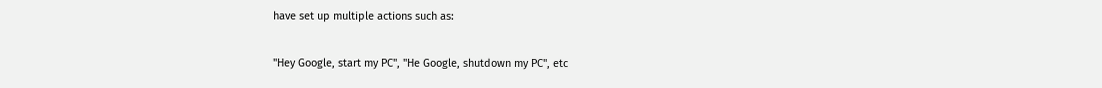have set up multiple actions such as:

"Hey Google, start my PC", "He Google, shutdown my PC", etc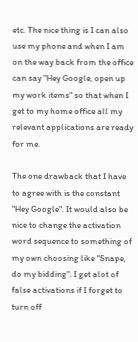etc. The nice thing is I can also use my phone and when I am on the way back from the office can say "Hey Google, open up my work items" so that when I get to my home office all my relevant applications are ready for me.

The one drawback that I have to agree with is the constant "Hey Google". It would also be nice to change the activation word sequence to something of my own choosing like "Snape, do my bidding". I get alot of false activations if I forget to turn off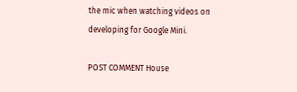the mic when watching videos on developing for Google Mini.

POST COMMENT House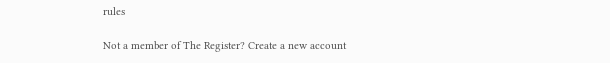rules

Not a member of The Register? Create a new account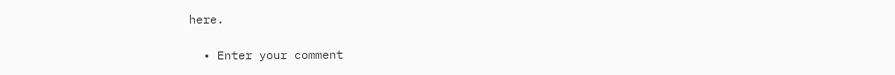here.

  • Enter your comment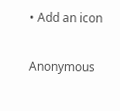• Add an icon

Anonymous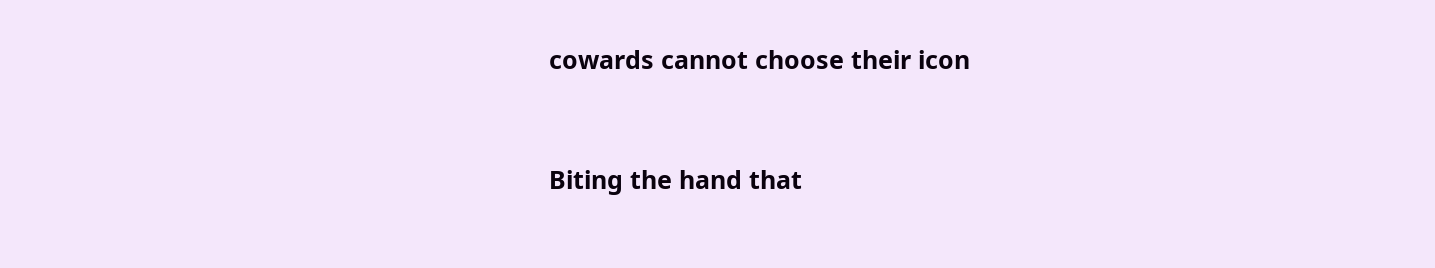cowards cannot choose their icon


Biting the hand that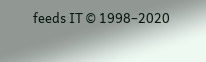feeds IT © 1998–2020